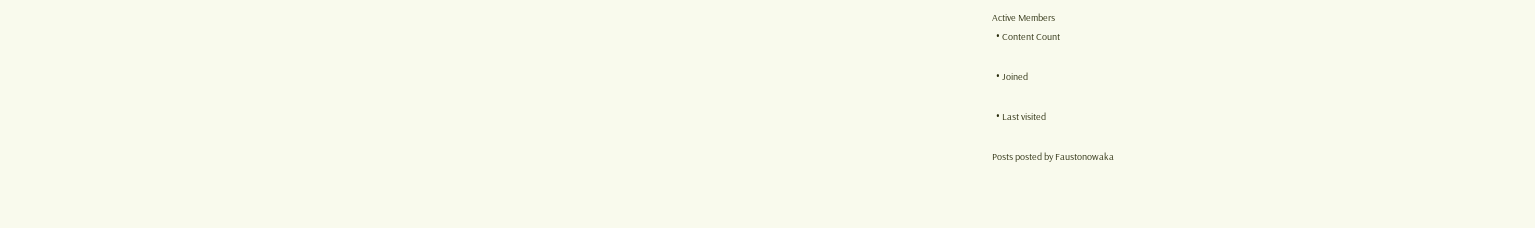Active Members
  • Content Count

  • Joined

  • Last visited

Posts posted by Faustonowaka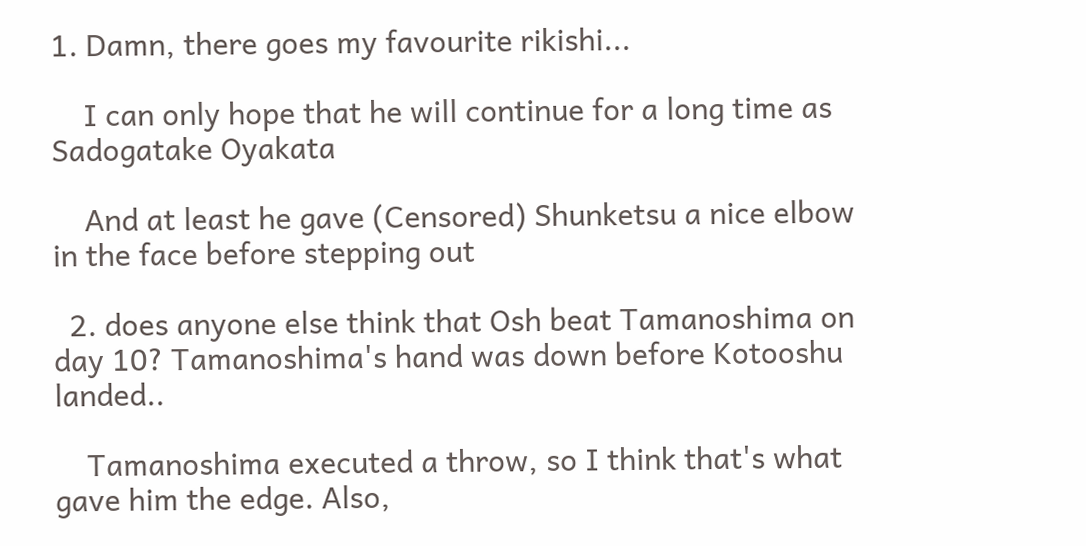1. Damn, there goes my favourite rikishi...

    I can only hope that he will continue for a long time as Sadogatake Oyakata

    And at least he gave (Censored) Shunketsu a nice elbow in the face before stepping out

  2. does anyone else think that Osh beat Tamanoshima on day 10? Tamanoshima's hand was down before Kotooshu landed..

    Tamanoshima executed a throw, so I think that's what gave him the edge. Also,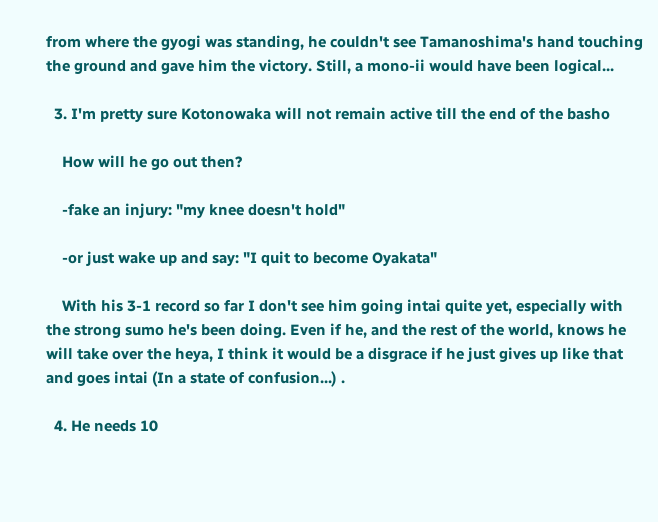from where the gyogi was standing, he couldn't see Tamanoshima's hand touching the ground and gave him the victory. Still, a mono-ii would have been logical...

  3. I'm pretty sure Kotonowaka will not remain active till the end of the basho

    How will he go out then?

    -fake an injury: "my knee doesn't hold"

    -or just wake up and say: "I quit to become Oyakata"

    With his 3-1 record so far I don't see him going intai quite yet, especially with the strong sumo he's been doing. Even if he, and the rest of the world, knows he will take over the heya, I think it would be a disgrace if he just gives up like that and goes intai (In a state of confusion...) .

  4. He needs 10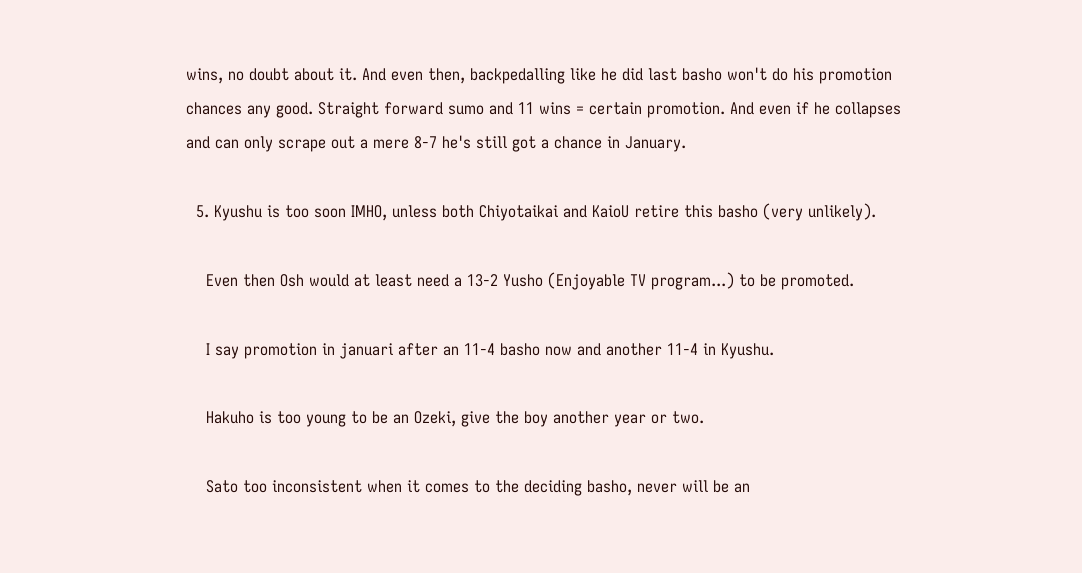wins, no doubt about it. And even then, backpedalling like he did last basho won't do his promotion chances any good. Straight forward sumo and 11 wins = certain promotion. And even if he collapses and can only scrape out a mere 8-7 he's still got a chance in January.

  5. Kyushu is too soon IMHO, unless both Chiyotaikai and KaioU retire this basho (very unlikely).

    Even then Osh would at least need a 13-2 Yusho (Enjoyable TV program...) to be promoted.

    I say promotion in januari after an 11-4 basho now and another 11-4 in Kyushu.

    Hakuho is too young to be an Ozeki, give the boy another year or two.

    Sato too inconsistent when it comes to the deciding basho, never will be an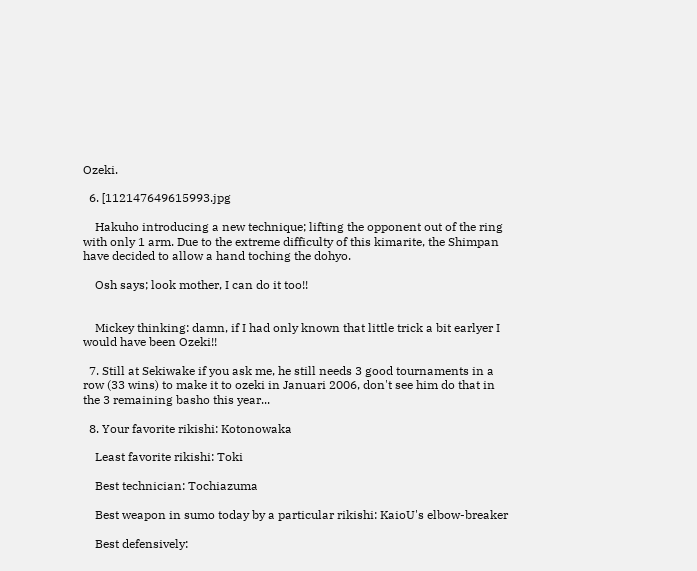Ozeki.

  6. [112147649615993.jpg

    Hakuho introducing a new technique; lifting the opponent out of the ring with only 1 arm. Due to the extreme difficulty of this kimarite, the Shimpan have decided to allow a hand toching the dohyo.

    Osh says; look mother, I can do it too!!


    Mickey thinking: damn, if I had only known that little trick a bit earlyer I would have been Ozeki!!

  7. Still at Sekiwake if you ask me, he still needs 3 good tournaments in a row (33 wins) to make it to ozeki in Januari 2006, don't see him do that in the 3 remaining basho this year...

  8. Your favorite rikishi: Kotonowaka

    Least favorite rikishi: Toki

    Best technician: Tochiazuma

    Best weapon in sumo today by a particular rikishi: KaioU's elbow-breaker

    Best defensively: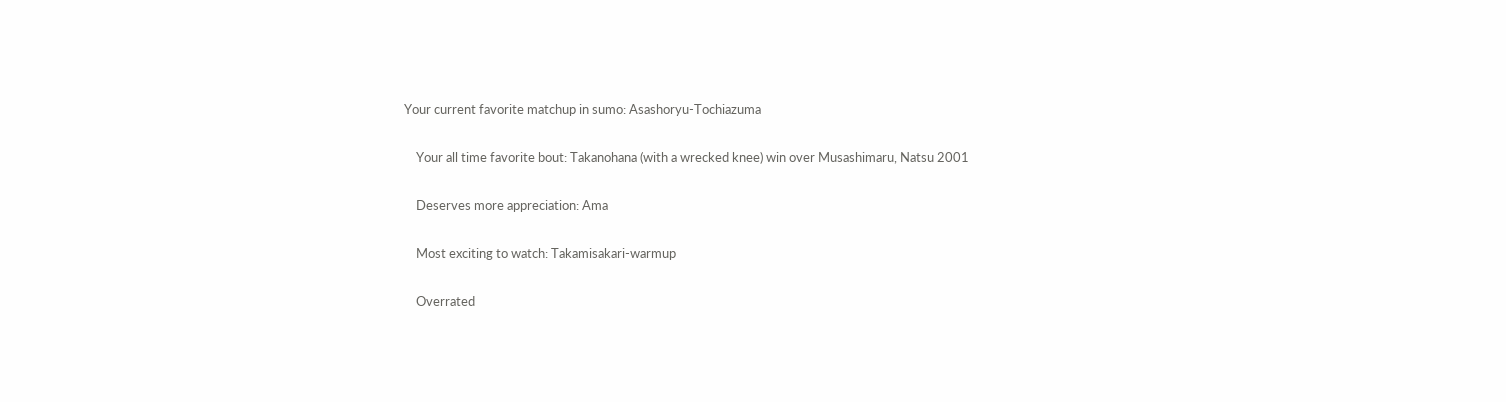Your current favorite matchup in sumo: Asashoryu-Tochiazuma

    Your all time favorite bout: Takanohana (with a wrecked knee) win over Musashimaru, Natsu 2001

    Deserves more appreciation: Ama

    Most exciting to watch: Takamisakari-warmup

    Overrated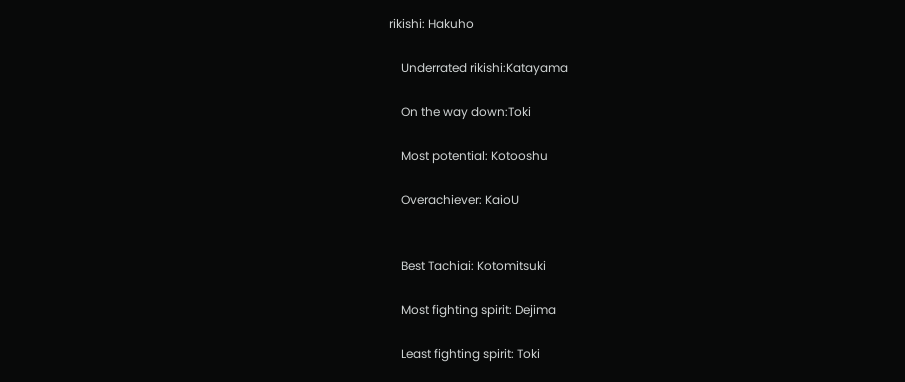rikishi: Hakuho

    Underrated rikishi:Katayama

    On the way down:Toki

    Most potential: Kotooshu

    Overachiever: KaioU


    Best Tachiai: Kotomitsuki

    Most fighting spirit: Dejima

    Least fighting spirit: Toki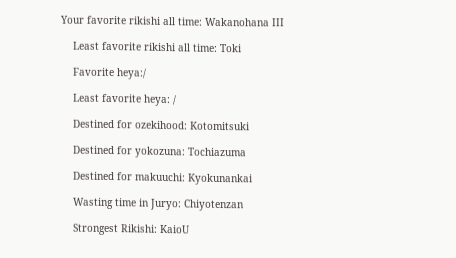Your favorite rikishi all time: Wakanohana III

    Least favorite rikishi all time: Toki

    Favorite heya:/

    Least favorite heya: /

    Destined for ozekihood: Kotomitsuki

    Destined for yokozuna: Tochiazuma

    Destined for makuuchi: Kyokunankai

    Wasting time in Juryo: Chiyotenzan

    Strongest Rikishi: KaioU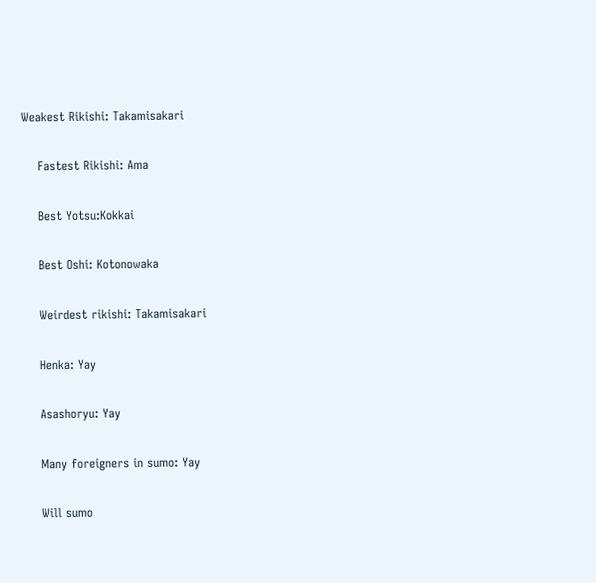Weakest Rikishi: Takamisakari

    Fastest Rikishi: Ama

    Best Yotsu:Kokkai

    Best Oshi: Kotonowaka

    Weirdest rikishi: Takamisakari

    Henka: Yay

    Asashoryu: Yay

    Many foreigners in sumo: Yay

    Will sumo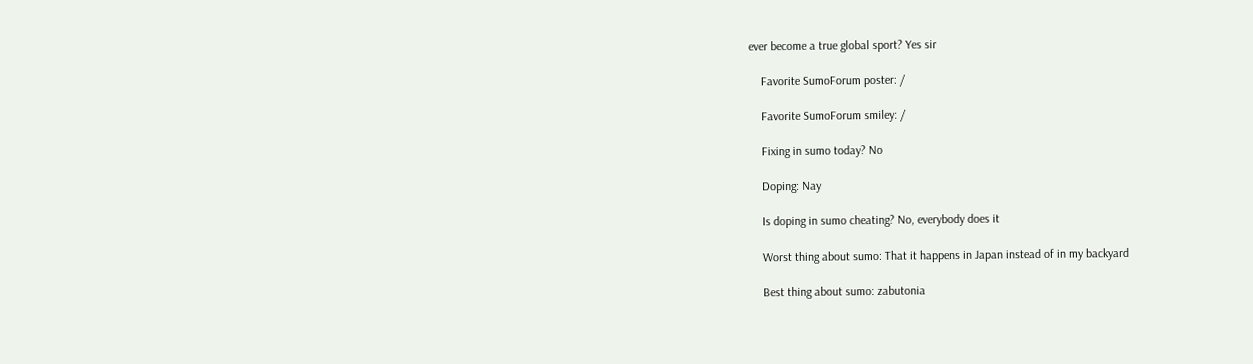ever become a true global sport? Yes sir

    Favorite SumoForum poster: /

    Favorite SumoForum smiley: /

    Fixing in sumo today? No

    Doping: Nay

    Is doping in sumo cheating? No, everybody does it

    Worst thing about sumo: That it happens in Japan instead of in my backyard

    Best thing about sumo: zabutonia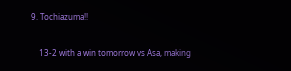9. Tochiazuma!!

    13-2 with a win tomorrow vs Asa, making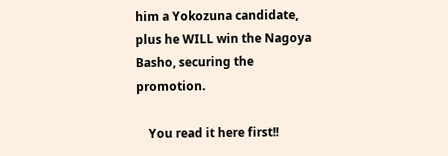him a Yokozuna candidate, plus he WILL win the Nagoya Basho, securing the promotion.

    You read it here first!!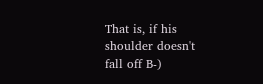That is, if his shoulder doesn't fall off B-)